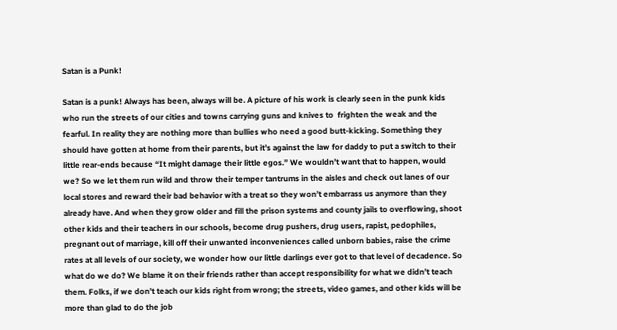Satan is a Punk!

Satan is a punk! Always has been, always will be. A picture of his work is clearly seen in the punk kids who run the streets of our cities and towns carrying guns and knives to  frighten the weak and the fearful. In reality they are nothing more than bullies who need a good butt-kicking. Something they should have gotten at home from their parents, but it’s against the law for daddy to put a switch to their little rear-ends because “It might damage their little egos.” We wouldn’t want that to happen, would we? So we let them run wild and throw their temper tantrums in the aisles and check out lanes of our local stores and reward their bad behavior with a treat so they won’t embarrass us anymore than they already have. And when they grow older and fill the prison systems and county jails to overflowing, shoot other kids and their teachers in our schools, become drug pushers, drug users, rapist, pedophiles, pregnant out of marriage, kill off their unwanted inconveniences called unborn babies, raise the crime rates at all levels of our society, we wonder how our little darlings ever got to that level of decadence. So what do we do? We blame it on their friends rather than accept responsibility for what we didn’t teach them. Folks, if we don’t teach our kids right from wrong; the streets, video games, and other kids will be more than glad to do the job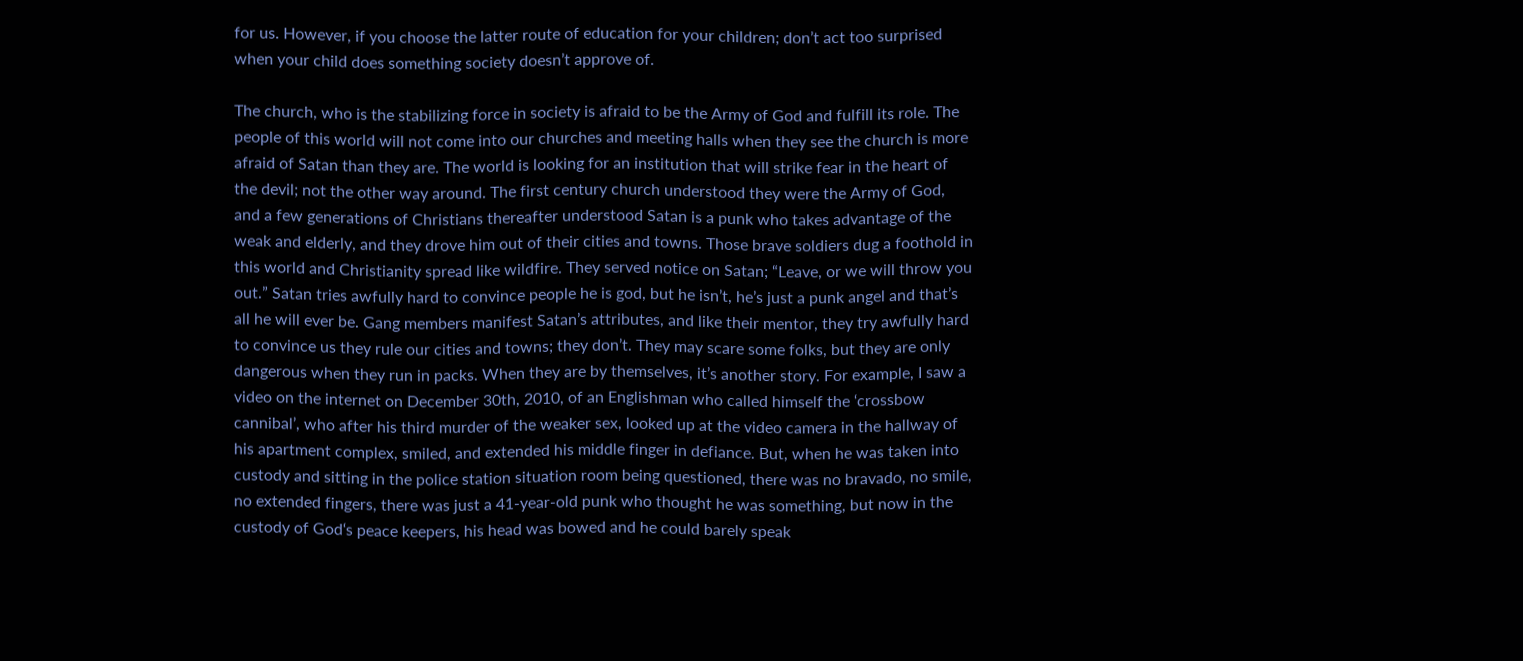for us. However, if you choose the latter route of education for your children; don’t act too surprised when your child does something society doesn’t approve of.

The church, who is the stabilizing force in society is afraid to be the Army of God and fulfill its role. The people of this world will not come into our churches and meeting halls when they see the church is more afraid of Satan than they are. The world is looking for an institution that will strike fear in the heart of the devil; not the other way around. The first century church understood they were the Army of God, and a few generations of Christians thereafter understood Satan is a punk who takes advantage of the weak and elderly, and they drove him out of their cities and towns. Those brave soldiers dug a foothold in this world and Christianity spread like wildfire. They served notice on Satan; “Leave, or we will throw you out.” Satan tries awfully hard to convince people he is god, but he isn’t, he’s just a punk angel and that’s all he will ever be. Gang members manifest Satan’s attributes, and like their mentor, they try awfully hard to convince us they rule our cities and towns; they don’t. They may scare some folks, but they are only dangerous when they run in packs. When they are by themselves, it’s another story. For example, I saw a video on the internet on December 30th, 2010, of an Englishman who called himself the ‘crossbow cannibal’, who after his third murder of the weaker sex, looked up at the video camera in the hallway of his apartment complex, smiled, and extended his middle finger in defiance. But, when he was taken into custody and sitting in the police station situation room being questioned, there was no bravado, no smile, no extended fingers, there was just a 41-year-old punk who thought he was something, but now in the custody of God‘s peace keepers, his head was bowed and he could barely speak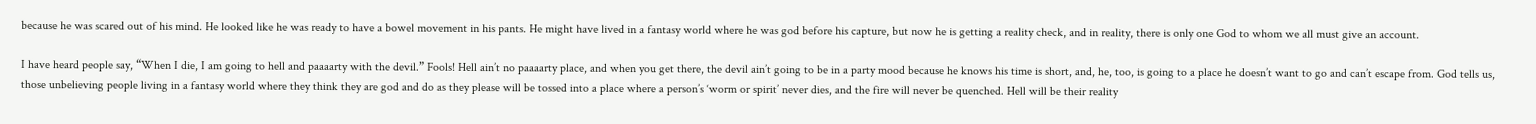because he was scared out of his mind. He looked like he was ready to have a bowel movement in his pants. He might have lived in a fantasy world where he was god before his capture, but now he is getting a reality check, and in reality, there is only one God to whom we all must give an account.

I have heard people say, “When I die, I am going to hell and paaaarty with the devil.” Fools! Hell ain’t no paaaarty place, and when you get there, the devil ain’t going to be in a party mood because he knows his time is short, and, he, too, is going to a place he doesn’t want to go and can’t escape from. God tells us, those unbelieving people living in a fantasy world where they think they are god and do as they please will be tossed into a place where a person’s ‘worm or spirit’ never dies, and the fire will never be quenched. Hell will be their reality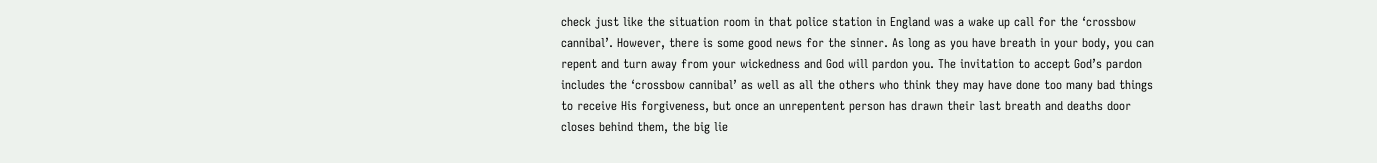check just like the situation room in that police station in England was a wake up call for the ‘crossbow cannibal’. However, there is some good news for the sinner. As long as you have breath in your body, you can repent and turn away from your wickedness and God will pardon you. The invitation to accept God’s pardon includes the ‘crossbow cannibal’ as well as all the others who think they may have done too many bad things to receive His forgiveness, but once an unrepentent person has drawn their last breath and deaths door closes behind them, the big lie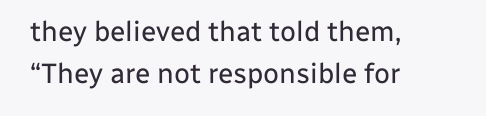they believed that told them, “They are not responsible for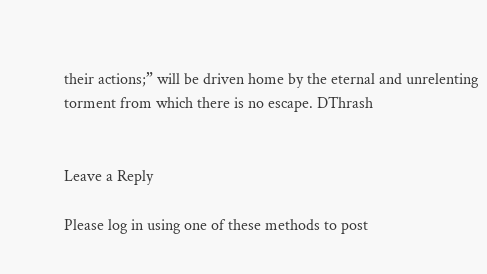their actions;” will be driven home by the eternal and unrelenting torment from which there is no escape. DThrash


Leave a Reply

Please log in using one of these methods to post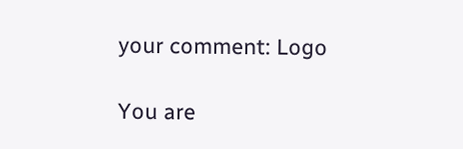your comment: Logo

You are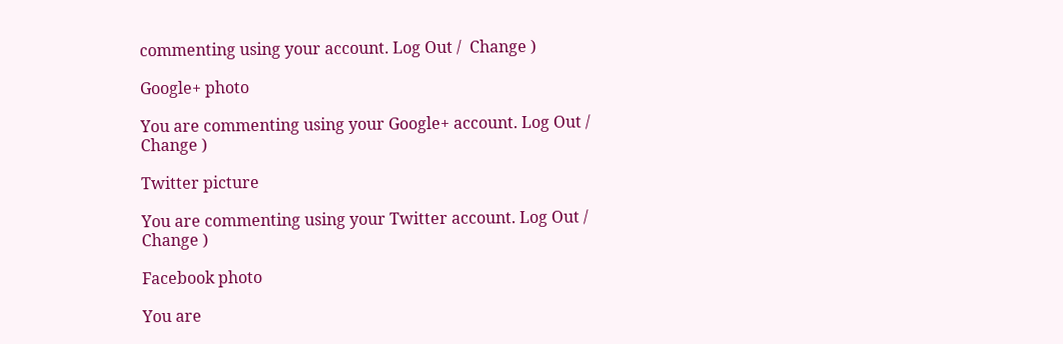commenting using your account. Log Out /  Change )

Google+ photo

You are commenting using your Google+ account. Log Out /  Change )

Twitter picture

You are commenting using your Twitter account. Log Out /  Change )

Facebook photo

You are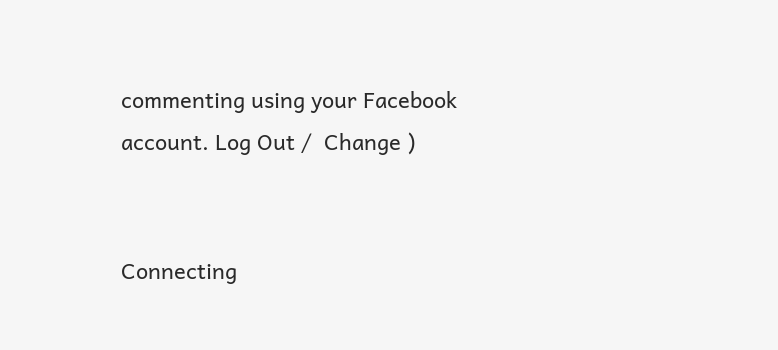commenting using your Facebook account. Log Out /  Change )


Connecting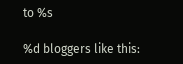to %s

%d bloggers like this: